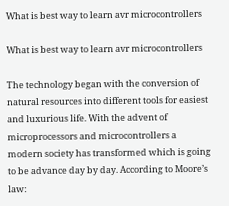What is best way to learn avr microcontrollers

What is best way to learn avr microcontrollers

The technology began with the conversion of natural resources into different tools for easiest and luxurious life. With the advent of microprocessors and microcontrollers a modern society has transformed which is going to be advance day by day. According to Moore’s law: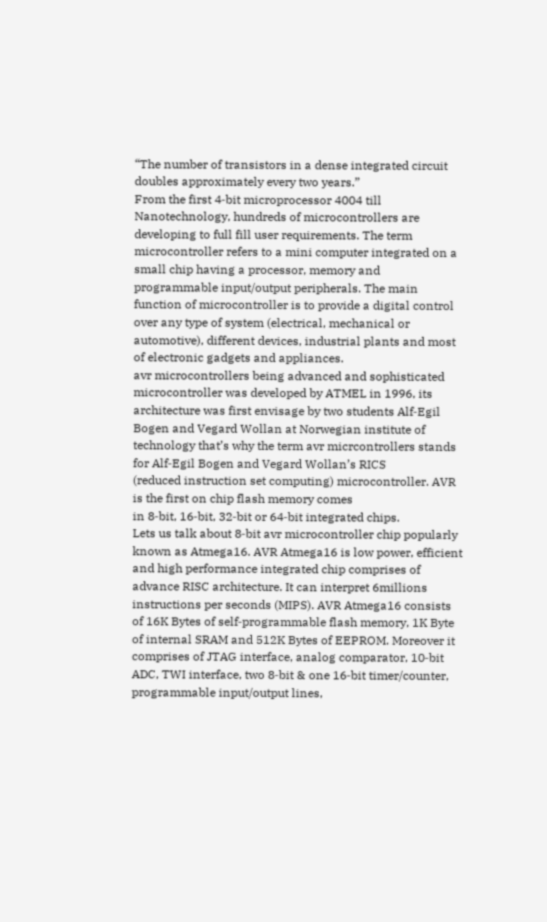“The number of transistors in a dense integrated circuit doubles approximately every two years.”
From the first 4‐bit microprocessor 4004 till Nanotechnology, hundreds of microcontrollers are developing to full fill user requirements. The term microcontroller refers to a mini computer integrated on a small chip having a processor, memory and programmable input/output peripherals. The main function of microcontroller is to provide a digital control over any type of system (electrical, mechanical or automotive), different devices, industrial plants and most of electronic gadgets and appliances.
avr microcontrollers being advanced and sophisticated microcontroller was developed by ATMEL in 1996, its architecture was first envisage by two students Alf‐Egil Bogen and Vegard Wollan at Norwegian institute of technology that’s why the term avr micrcontrollers stands for Alf‐Egil Bogen and Vegard Wollan’s RICS
(reduced instruction set computing) microcontroller. AVR is the first on chip flash memory comes
in 8‐bit, 16‐bit, 32‐bit or 64‐bit integrated chips.
Lets us talk about 8‐bit avr microcontroller chip popularly known as Atmega16. AVR Atmega16 is low power, efficient and high performance integrated chip comprises of advance RISC architecture. It can interpret 6millions instructions per seconds (MIPS). AVR Atmega16 consists of 16K Bytes of self‐programmable flash memory, 1K Byte of internal SRAM and 512K Bytes of EEPROM. Moreover it comprises of JTAG interface, analog comparator, 10‐bit ADC, TWI interface, two 8‐bit & one 16‐bit timer/counter, programmable input/output lines,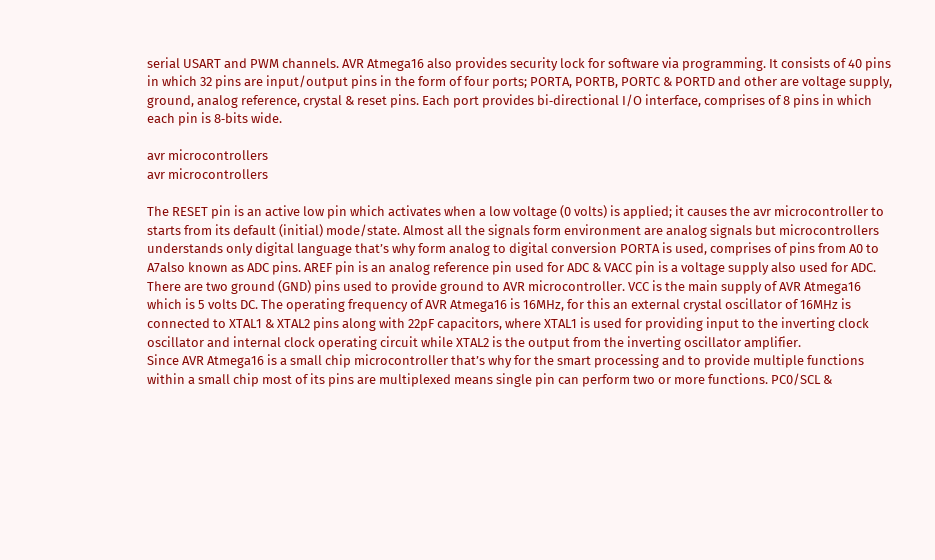serial USART and PWM channels. AVR Atmega16 also provides security lock for software via programming. It consists of 40 pins in which 32 pins are input/output pins in the form of four ports; PORTA, PORTB, PORTC & PORTD and other are voltage supply, ground, analog reference, crystal & reset pins. Each port provides bi‐directional I/O interface, comprises of 8 pins in which each pin is 8‐bits wide.

avr microcontrollers
avr microcontrollers

The RESET pin is an active low pin which activates when a low voltage (0 volts) is applied; it causes the avr microcontroller to starts from its default (initial) mode/state. Almost all the signals form environment are analog signals but microcontrollers understands only digital language that’s why form analog to digital conversion PORTA is used, comprises of pins from A0 to A7also known as ADC pins. AREF pin is an analog reference pin used for ADC & VACC pin is a voltage supply also used for ADC. There are two ground (GND) pins used to provide ground to AVR microcontroller. VCC is the main supply of AVR Atmega16 which is 5 volts DC. The operating frequency of AVR Atmega16 is 16MHz, for this an external crystal oscillator of 16MHz is connected to XTAL1 & XTAL2 pins along with 22pF capacitors, where XTAL1 is used for providing input to the inverting clock
oscillator and internal clock operating circuit while XTAL2 is the output from the inverting oscillator amplifier.
Since AVR Atmega16 is a small chip microcontroller that’s why for the smart processing and to provide multiple functions within a small chip most of its pins are multiplexed means single pin can perform two or more functions. PC0/SCL &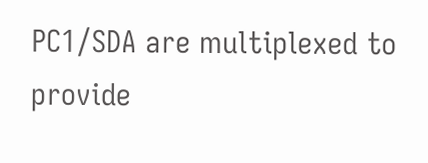PC1/SDA are multiplexed to provide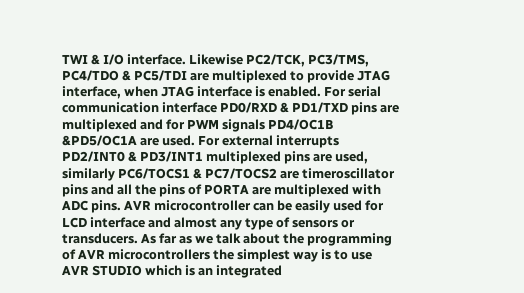TWI & I/O interface. Likewise PC2/TCK, PC3/TMS, PC4/TDO & PC5/TDI are multiplexed to provide JTAG interface, when JTAG interface is enabled. For serial communication interface PD0/RXD & PD1/TXD pins are multiplexed and for PWM signals PD4/OC1B &PD5/OC1A are used. For external interrupts PD2/INT0 & PD3/INT1 multiplexed pins are used, similarly PC6/TOCS1 & PC7/TOCS2 are timeroscillator pins and all the pins of PORTA are multiplexed with ADC pins. AVR microcontroller can be easily used for LCD interface and almost any type of sensors or
transducers. As far as we talk about the programming of AVR microcontrollers the simplest way is to use AVR STUDIO which is an integrated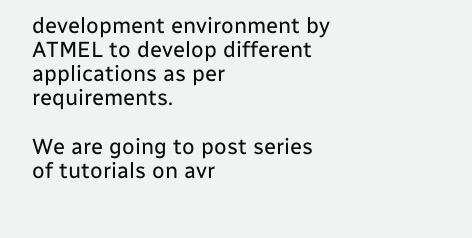development environment by ATMEL to develop different applications as per requirements.

We are going to post series of tutorials on avr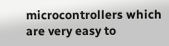microcontrollers which are very easy to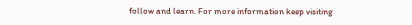follow and learn. For more information keep visiting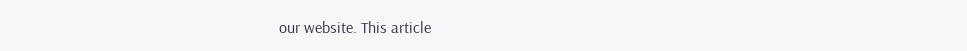our website. This article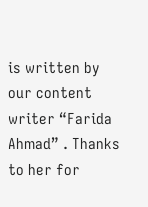is written by our content writer “Farida Ahmad” . Thanks to her for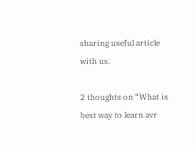sharing useful article with us.

2 thoughts on “What is best way to learn avr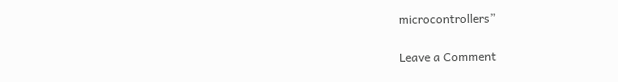microcontrollers”

Leave a Comment